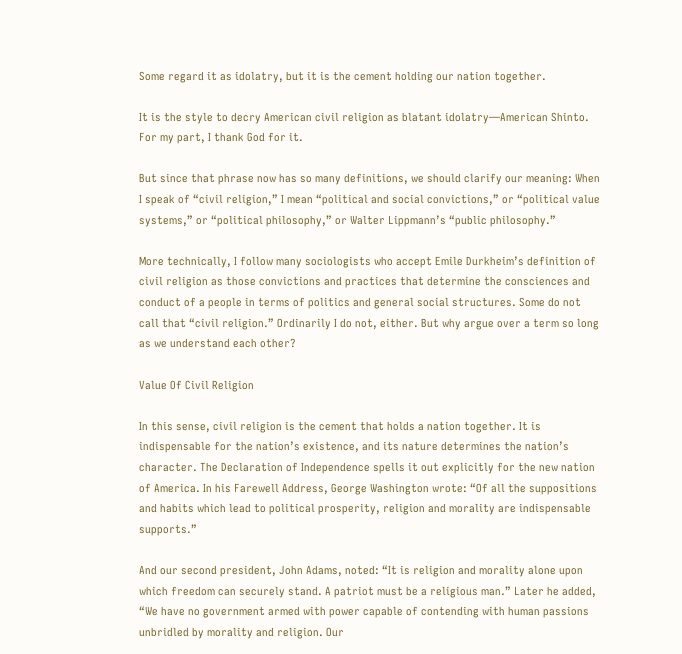Some regard it as idolatry, but it is the cement holding our nation together.

It is the style to decry American civil religion as blatant idolatry—American Shinto. For my part, I thank God for it.

But since that phrase now has so many definitions, we should clarify our meaning: When I speak of “civil religion,” I mean “political and social convictions,” or “political value systems,” or “political philosophy,” or Walter Lippmann’s “public philosophy.”

More technically, I follow many sociologists who accept Emile Durkheim’s definition of civil religion as those convictions and practices that determine the consciences and conduct of a people in terms of politics and general social structures. Some do not call that “civil religion.” Ordinarily I do not, either. But why argue over a term so long as we understand each other?

Value Of Civil Religion

In this sense, civil religion is the cement that holds a nation together. It is indispensable for the nation’s existence, and its nature determines the nation’s character. The Declaration of Independence spells it out explicitly for the new nation of America. In his Farewell Address, George Washington wrote: “Of all the suppositions and habits which lead to political prosperity, religion and morality are indispensable supports.”

And our second president, John Adams, noted: “It is religion and morality alone upon which freedom can securely stand. A patriot must be a religious man.” Later he added, “We have no government armed with power capable of contending with human passions unbridled by morality and religion. Our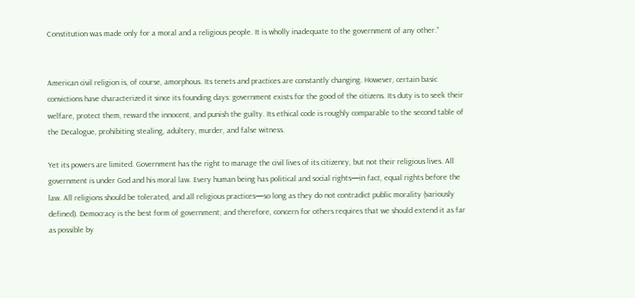Constitution was made only for a moral and a religious people. It is wholly inadequate to the government of any other.”


American civil religion is, of course, amorphous. Its tenets and practices are constantly changing. However, certain basic convictions have characterized it since its founding days: government exists for the good of the citizens. Its duty is to seek their welfare, protect them, reward the innocent, and punish the guilty. Its ethical code is roughly comparable to the second table of the Decalogue, prohibiting stealing, adultery, murder, and false witness.

Yet its powers are limited. Government has the right to manage the civil lives of its citizenry, but not their religious lives. All government is under God and his moral law. Every human being has political and social rights—in fact, equal rights before the law. All religions should be tolerated, and all religious practices—so long as they do not contradict public morality (variously defined). Democracy is the best form of government; and therefore, concern for others requires that we should extend it as far as possible by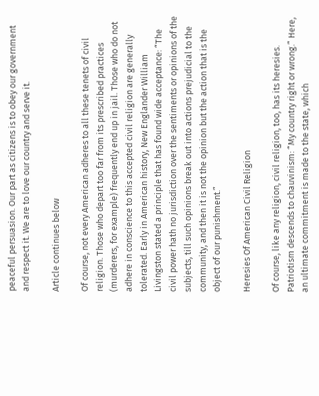peaceful persuasion. Our part as citizens is to obey our government and respect it. We are to love our country and serve it.

Article continues below

Of course, not every American adheres to all these tenets of civil religion. Those who depart too far from its prescribed practices (murderers, for example) frequently end up in jail. Those who do not adhere in conscience to this accepted civil religion are generally tolerated. Early in American history, New Englander William Livingston stated a principle that has found wide acceptance: “The civil power hath no jurisdiction over the sentiments or opinions of the subjects, till such opinions break out into actions prejudicial to the community, and then it is not the opinion but the action that is the object of our punishment.”

Heresies Of American Civil Religion

Of course, like any religion, civil religion, too, has its heresies. Patriotism descends to chauvinism: “My country right or wrong.” Here, an ultimate commitment is made to the state, which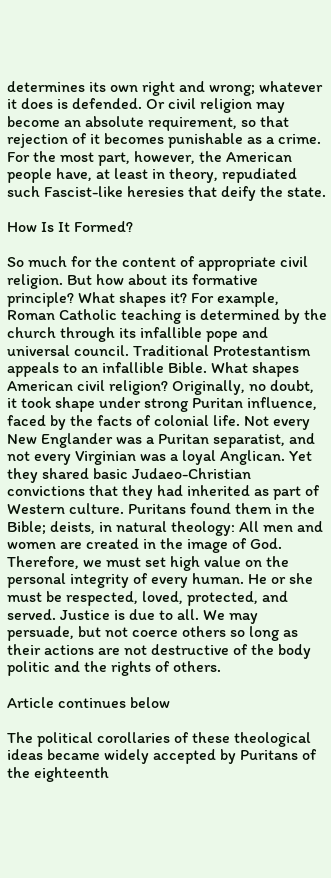determines its own right and wrong; whatever it does is defended. Or civil religion may become an absolute requirement, so that rejection of it becomes punishable as a crime. For the most part, however, the American people have, at least in theory, repudiated such Fascist-like heresies that deify the state.

How Is It Formed?

So much for the content of appropriate civil religion. But how about its formative principle? What shapes it? For example, Roman Catholic teaching is determined by the church through its infallible pope and universal council. Traditional Protestantism appeals to an infallible Bible. What shapes American civil religion? Originally, no doubt, it took shape under strong Puritan influence, faced by the facts of colonial life. Not every New Englander was a Puritan separatist, and not every Virginian was a loyal Anglican. Yet they shared basic Judaeo-Christian convictions that they had inherited as part of Western culture. Puritans found them in the Bible; deists, in natural theology: All men and women are created in the image of God. Therefore, we must set high value on the personal integrity of every human. He or she must be respected, loved, protected, and served. Justice is due to all. We may persuade, but not coerce others so long as their actions are not destructive of the body politic and the rights of others.

Article continues below

The political corollaries of these theological ideas became widely accepted by Puritans of the eighteenth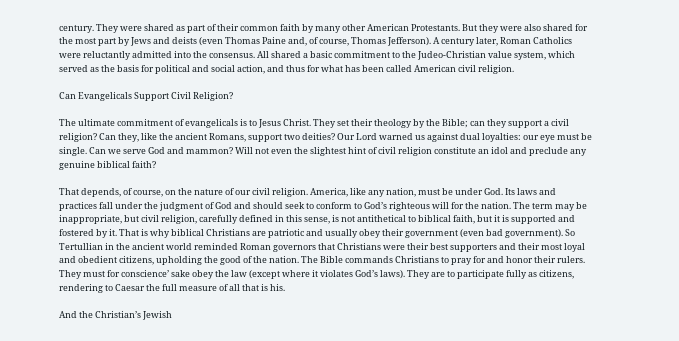century. They were shared as part of their common faith by many other American Protestants. But they were also shared for the most part by Jews and deists (even Thomas Paine and, of course, Thomas Jefferson). A century later, Roman Catholics were reluctantly admitted into the consensus. All shared a basic commitment to the Judeo-Christian value system, which served as the basis for political and social action, and thus for what has been called American civil religion.

Can Evangelicals Support Civil Religion?

The ultimate commitment of evangelicals is to Jesus Christ. They set their theology by the Bible; can they support a civil religion? Can they, like the ancient Romans, support two deities? Our Lord warned us against dual loyalties: our eye must be single. Can we serve God and mammon? Will not even the slightest hint of civil religion constitute an idol and preclude any genuine biblical faith?

That depends, of course, on the nature of our civil religion. America, like any nation, must be under God. Its laws and practices fall under the judgment of God and should seek to conform to God’s righteous will for the nation. The term may be inappropriate, but civil religion, carefully defined in this sense, is not antithetical to biblical faith, but it is supported and fostered by it. That is why biblical Christians are patriotic and usually obey their government (even bad government). So Tertullian in the ancient world reminded Roman governors that Christians were their best supporters and their most loyal and obedient citizens, upholding the good of the nation. The Bible commands Christians to pray for and honor their rulers. They must for conscience’ sake obey the law (except where it violates God’s laws). They are to participate fully as citizens, rendering to Caesar the full measure of all that is his.

And the Christian’s Jewish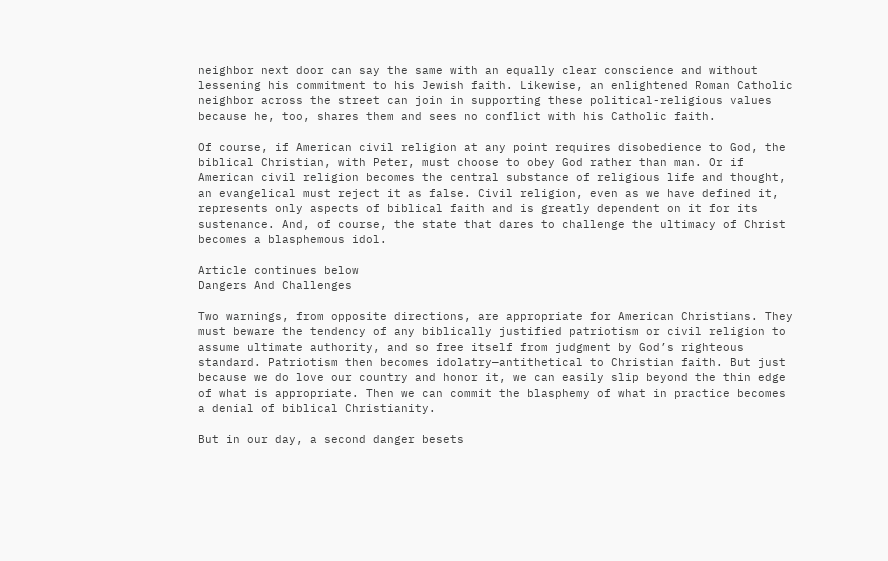neighbor next door can say the same with an equally clear conscience and without lessening his commitment to his Jewish faith. Likewise, an enlightened Roman Catholic neighbor across the street can join in supporting these political-religious values because he, too, shares them and sees no conflict with his Catholic faith.

Of course, if American civil religion at any point requires disobedience to God, the biblical Christian, with Peter, must choose to obey God rather than man. Or if American civil religion becomes the central substance of religious life and thought, an evangelical must reject it as false. Civil religion, even as we have defined it, represents only aspects of biblical faith and is greatly dependent on it for its sustenance. And, of course, the state that dares to challenge the ultimacy of Christ becomes a blasphemous idol.

Article continues below
Dangers And Challenges

Two warnings, from opposite directions, are appropriate for American Christians. They must beware the tendency of any biblically justified patriotism or civil religion to assume ultimate authority, and so free itself from judgment by God’s righteous standard. Patriotism then becomes idolatry—antithetical to Christian faith. But just because we do love our country and honor it, we can easily slip beyond the thin edge of what is appropriate. Then we can commit the blasphemy of what in practice becomes a denial of biblical Christianity.

But in our day, a second danger besets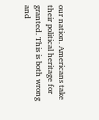our nation. Americans take their political heritage for granted. This is both wrong and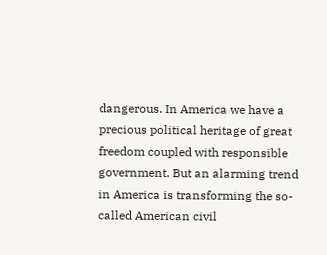dangerous. In America we have a precious political heritage of great freedom coupled with responsible government. But an alarming trend in America is transforming the so-called American civil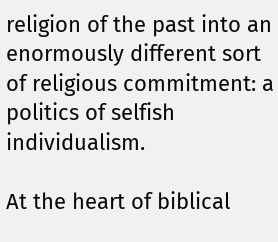religion of the past into an enormously different sort of religious commitment: a politics of selfish individualism.

At the heart of biblical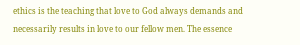ethics is the teaching that love to God always demands and necessarily results in love to our fellow men. The essence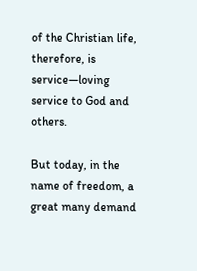of the Christian life, therefore, is service—loving service to God and others.

But today, in the name of freedom, a great many demand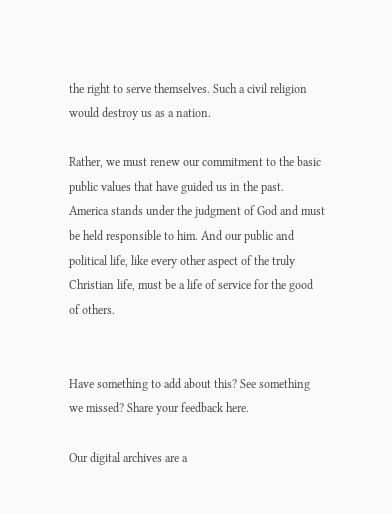the right to serve themselves. Such a civil religion would destroy us as a nation.

Rather, we must renew our commitment to the basic public values that have guided us in the past. America stands under the judgment of God and must be held responsible to him. And our public and political life, like every other aspect of the truly Christian life, must be a life of service for the good of others.


Have something to add about this? See something we missed? Share your feedback here.

Our digital archives are a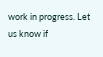work in progress. Let us know if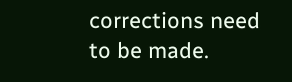corrections need to be made.